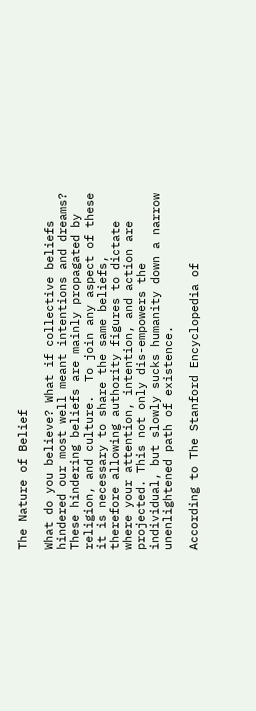The Nature of Belief

What do you believe? What if collective beliefs hindered our most well meant intentions and dreams? These hindering beliefs are mainly propagated by religion, and culture.  To join any aspect of these it is necessary to share the same beliefs, therefore allowing authority figures to dictate where your attention, intention, and action are projected. This not only dis-empowers the individual, but slowly sucks humanity down a narrow unenlightened path of existence.

According to The Stanford Encyclopedia of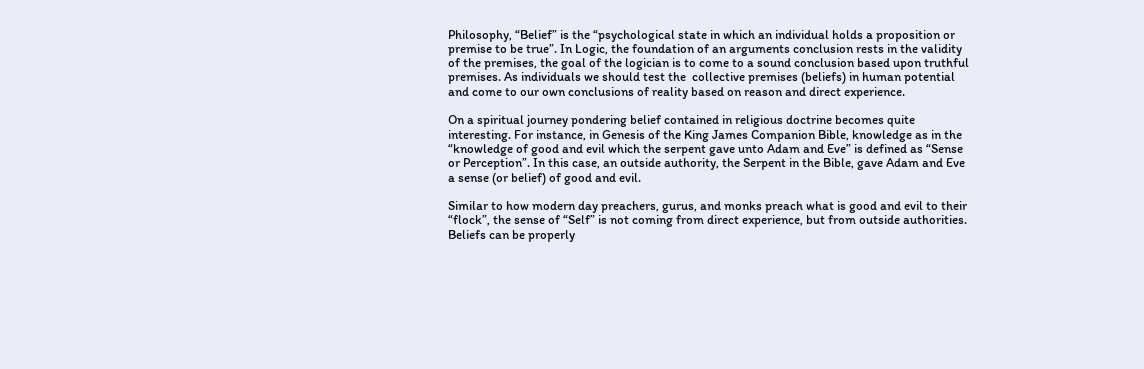Philosophy, “Belief” is the “psychological state in which an individual holds a proposition or premise to be true”. In Logic, the foundation of an arguments conclusion rests in the validity of the premises, the goal of the logician is to come to a sound conclusion based upon truthful premises. As individuals we should test the  collective premises (beliefs) in human potential and come to our own conclusions of reality based on reason and direct experience.

On a spiritual journey pondering belief contained in religious doctrine becomes quite interesting. For instance, in Genesis of the King James Companion Bible, knowledge as in the “knowledge of good and evil which the serpent gave unto Adam and Eve” is defined as “Sense or Perception”. In this case, an outside authority, the Serpent in the Bible, gave Adam and Eve a sense (or belief) of good and evil.

Similar to how modern day preachers, gurus, and monks preach what is good and evil to their “flock”, the sense of “Self” is not coming from direct experience, but from outside authorities.  Beliefs can be properly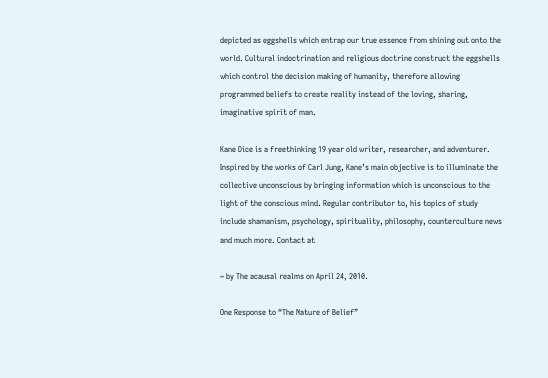depicted as eggshells which entrap our true essence from shining out onto the world. Cultural indoctrination and religious doctrine construct the eggshells which control the decision making of humanity, therefore allowing programmed beliefs to create reality instead of the loving, sharing, imaginative spirit of man.

Kane Dice is a freethinking 19 year old writer, researcher, and adventurer. Inspired by the works of Carl Jung, Kane’s main objective is to illuminate the collective unconscious by bringing information which is unconscious to the light of the conscious mind. Regular contributor to, his topics of study include shamanism, psychology, spirituality, philosophy, counterculture news and much more. Contact at

~ by The acausal realms on April 24, 2010.

One Response to “The Nature of Belief”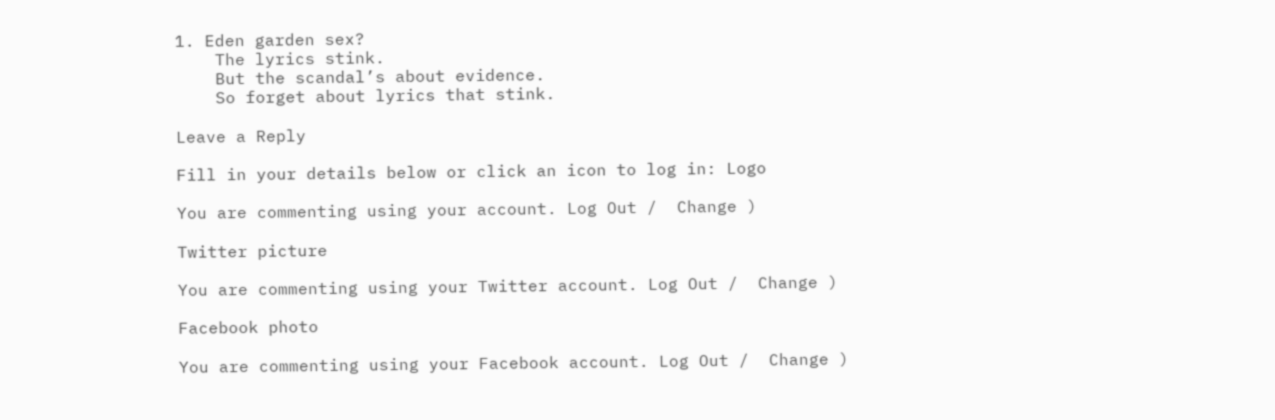1. Eden garden sex?
    The lyrics stink.
    But the scandal’s about evidence.
    So forget about lyrics that stink.

Leave a Reply

Fill in your details below or click an icon to log in: Logo

You are commenting using your account. Log Out /  Change )

Twitter picture

You are commenting using your Twitter account. Log Out /  Change )

Facebook photo

You are commenting using your Facebook account. Log Out /  Change )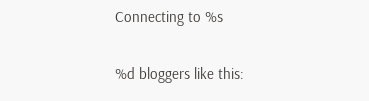Connecting to %s

%d bloggers like this: